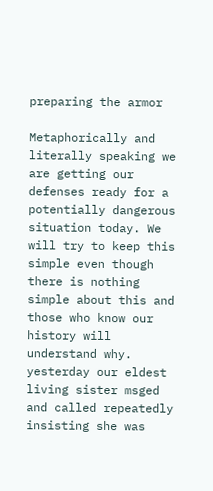preparing the armor

Metaphorically and literally speaking we are getting our defenses ready for a potentially dangerous situation today. We will try to keep this simple even though there is nothing simple about this and those who know our history will understand why. yesterday our eldest living sister msged and called repeatedly insisting she was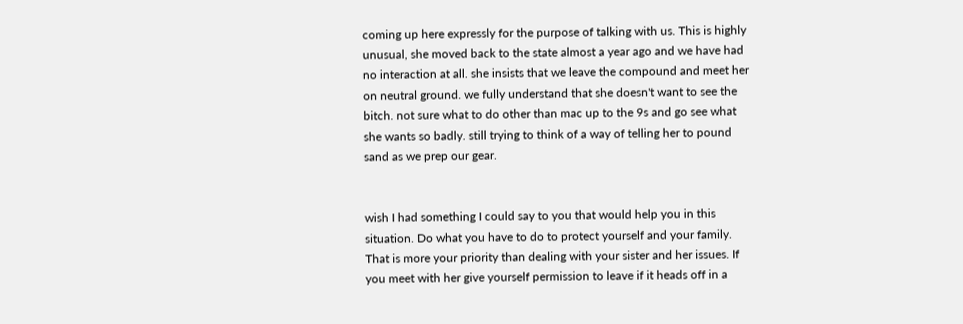coming up here expressly for the purpose of talking with us. This is highly unusual, she moved back to the state almost a year ago and we have had no interaction at all. she insists that we leave the compound and meet her on neutral ground. we fully understand that she doesn't want to see the bitch. not sure what to do other than mac up to the 9s and go see what she wants so badly. still trying to think of a way of telling her to pound sand as we prep our gear.


wish I had something I could say to you that would help you in this situation. Do what you have to do to protect yourself and your family. That is more your priority than dealing with your sister and her issues. If you meet with her give yourself permission to leave if it heads off in a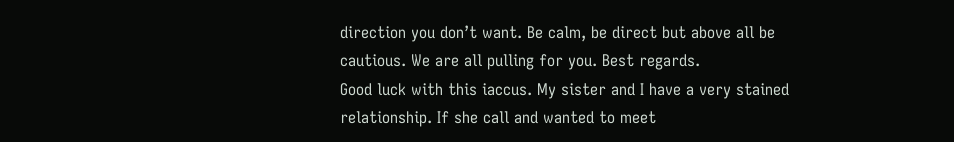direction you don’t want. Be calm, be direct but above all be cautious. We are all pulling for you. Best regards.
Good luck with this iaccus. My sister and I have a very stained relationship. If she call and wanted to meet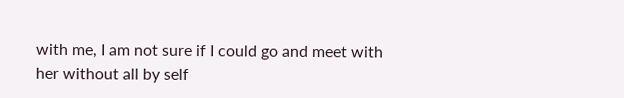with me, I am not sure if I could go and meet with her without all by self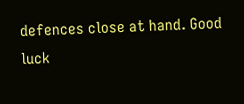defences close at hand. Good luck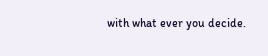with what ever you decide.